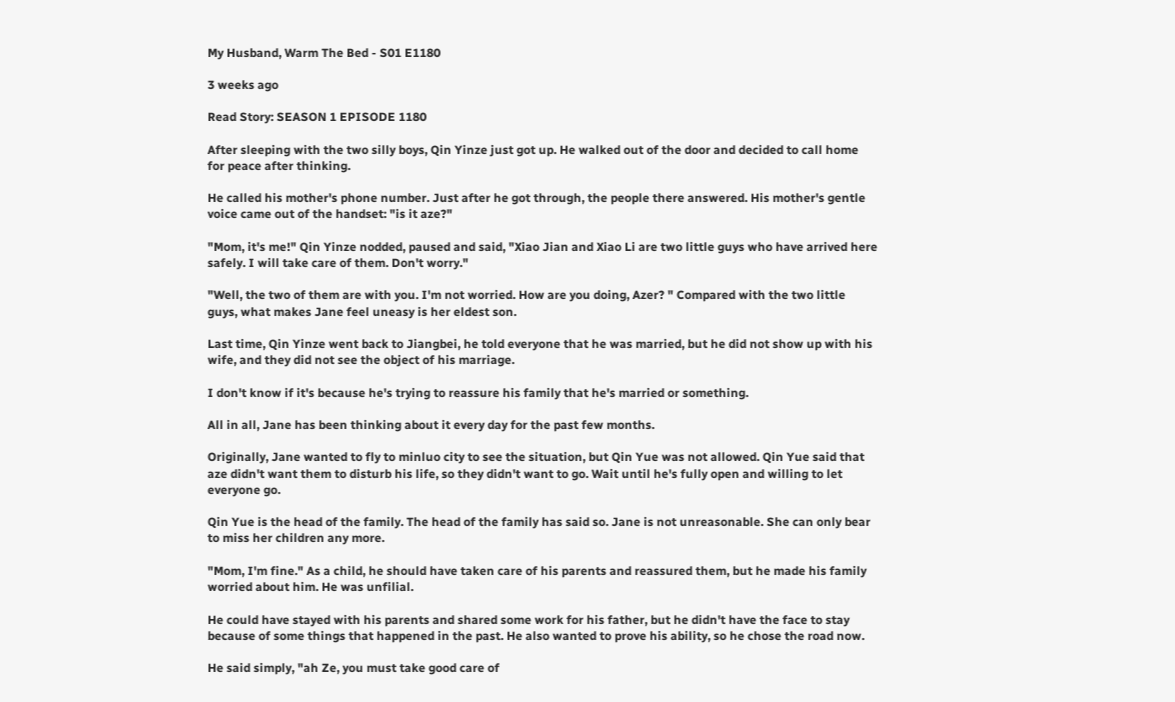My Husband, Warm The Bed - S01 E1180

3 weeks ago

Read Story: SEASON 1 EPISODE 1180

After sleeping with the two silly boys, Qin Yinze just got up. He walked out of the door and decided to call home for peace after thinking.

He called his mother's phone number. Just after he got through, the people there answered. His mother's gentle voice came out of the handset: "is it aze?"

"Mom, it's me!" Qin Yinze nodded, paused and said, "Xiao Jian and Xiao Li are two little guys who have arrived here safely. I will take care of them. Don't worry."

"Well, the two of them are with you. I'm not worried. How are you doing, Azer? " Compared with the two little guys, what makes Jane feel uneasy is her eldest son.

Last time, Qin Yinze went back to Jiangbei, he told everyone that he was married, but he did not show up with his wife, and they did not see the object of his marriage.

I don't know if it's because he's trying to reassure his family that he's married or something.

All in all, Jane has been thinking about it every day for the past few months.

Originally, Jane wanted to fly to minluo city to see the situation, but Qin Yue was not allowed. Qin Yue said that aze didn't want them to disturb his life, so they didn't want to go. Wait until he's fully open and willing to let everyone go.

Qin Yue is the head of the family. The head of the family has said so. Jane is not unreasonable. She can only bear to miss her children any more.

"Mom, I'm fine." As a child, he should have taken care of his parents and reassured them, but he made his family worried about him. He was unfilial.

He could have stayed with his parents and shared some work for his father, but he didn't have the face to stay because of some things that happened in the past. He also wanted to prove his ability, so he chose the road now.

He said simply, "ah Ze, you must take good care of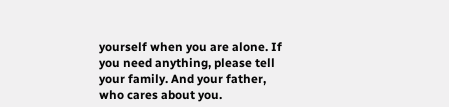yourself when you are alone. If you need anything, please tell your family. And your father, who cares about you.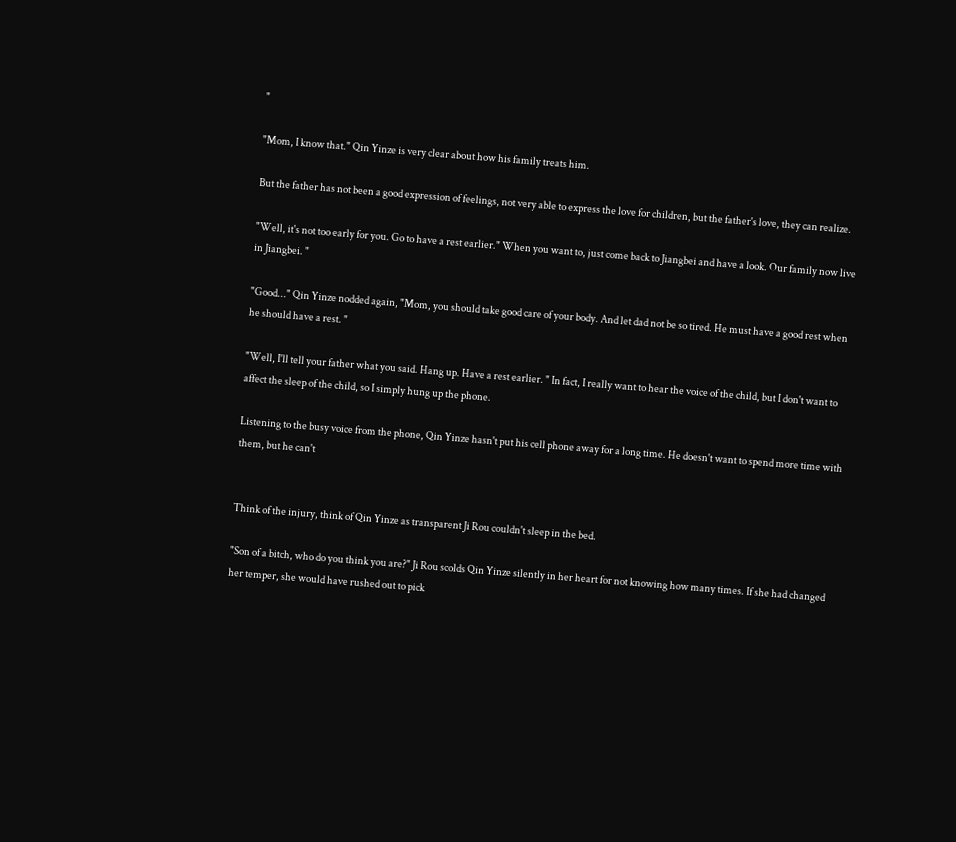"

"Mom, I know that." Qin Yinze is very clear about how his family treats him.

But the father has not been a good expression of feelings, not very able to express the love for children, but the father's love, they can realize.

"Well, it's not too early for you. Go to have a rest earlier." When you want to, just come back to Jiangbei and have a look. Our family now live in Jiangbei. "

"Good..." Qin Yinze nodded again, "Mom, you should take good care of your body. And let dad not be so tired. He must have a good rest when he should have a rest. "

"Well, I'll tell your father what you said. Hang up. Have a rest earlier. " In fact, I really want to hear the voice of the child, but I don't want to affect the sleep of the child, so I simply hung up the phone.

Listening to the busy voice from the phone, Qin Yinze hasn't put his cell phone away for a long time. He doesn't want to spend more time with them, but he can't


Think of the injury, think of Qin Yinze as transparent Ji Rou couldn't sleep in the bed.

"Son of a bitch, who do you think you are?" Ji Rou scolds Qin Yinze silently in her heart for not knowing how many times. If she had changed her temper, she would have rushed out to pick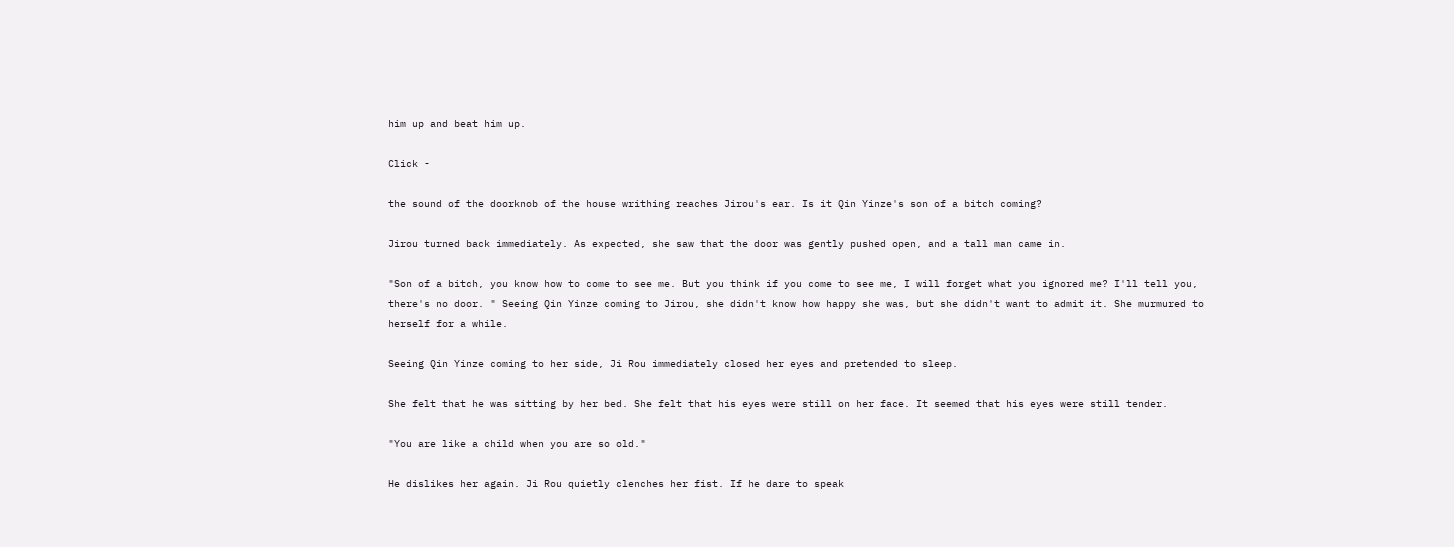him up and beat him up.

Click -

the sound of the doorknob of the house writhing reaches Jirou's ear. Is it Qin Yinze's son of a bitch coming?

Jirou turned back immediately. As expected, she saw that the door was gently pushed open, and a tall man came in.

"Son of a bitch, you know how to come to see me. But you think if you come to see me, I will forget what you ignored me? I'll tell you, there's no door. " Seeing Qin Yinze coming to Jirou, she didn't know how happy she was, but she didn't want to admit it. She murmured to herself for a while.

Seeing Qin Yinze coming to her side, Ji Rou immediately closed her eyes and pretended to sleep.

She felt that he was sitting by her bed. She felt that his eyes were still on her face. It seemed that his eyes were still tender.

"You are like a child when you are so old."

He dislikes her again. Ji Rou quietly clenches her fist. If he dare to speak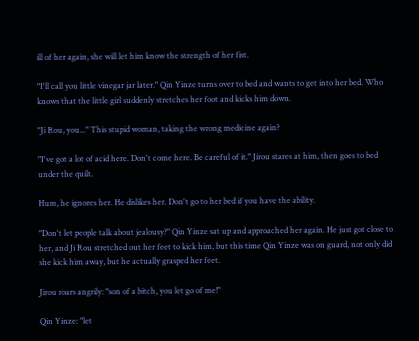ill of her again, she will let him know the strength of her fist.

"I'll call you little vinegar jar later." Qin Yinze turns over to bed and wants to get into her bed. Who knows that the little girl suddenly stretches her foot and kicks him down.

"Ji Rou, you..." This stupid woman, taking the wrong medicine again?

"I've got a lot of acid here. Don't come here. Be careful of it." Jirou stares at him, then goes to bed under the quilt.

Hum, he ignores her. He dislikes her. Don't go to her bed if you have the ability.

"Don't let people talk about jealousy?" Qin Yinze sat up and approached her again. He just got close to her, and Ji Rou stretched out her feet to kick him, but this time Qin Yinze was on guard, not only did she kick him away, but he actually grasped her feet.

Jirou roars angrily: "son of a bitch, you let go of me!"

Qin Yinze: "let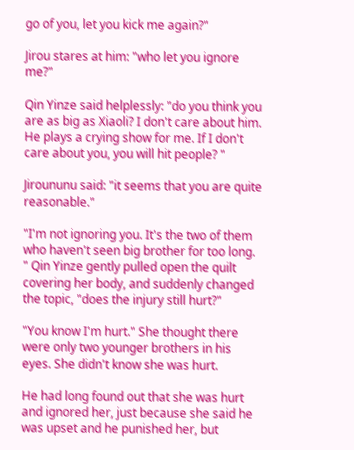go of you, let you kick me again?"

Jirou stares at him: "who let you ignore me?"

Qin Yinze said helplessly: "do you think you are as big as Xiaoli? I don't care about him. He plays a crying show for me. If I don't care about you, you will hit people? "

Jiroununu said: "it seems that you are quite reasonable."

"I'm not ignoring you. It's the two of them who haven't seen big brother for too long. " Qin Yinze gently pulled open the quilt covering her body, and suddenly changed the topic, "does the injury still hurt?"

"You know I'm hurt." She thought there were only two younger brothers in his eyes. She didn't know she was hurt.

He had long found out that she was hurt and ignored her, just because she said he was upset and he punished her, but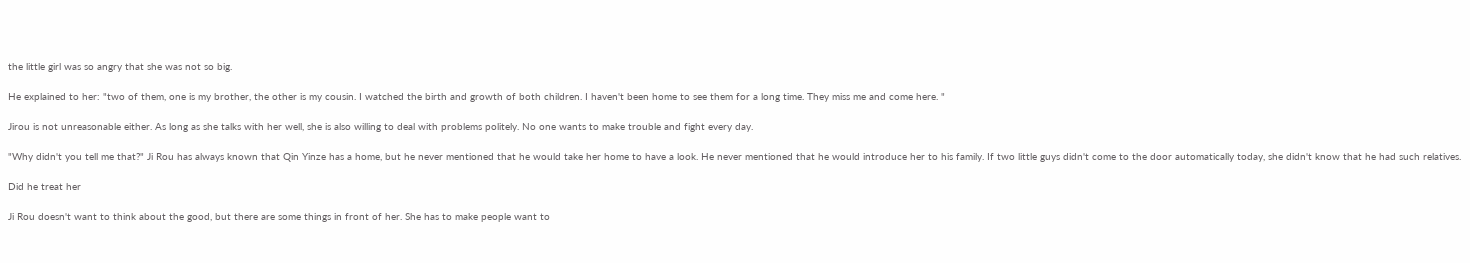the little girl was so angry that she was not so big.

He explained to her: "two of them, one is my brother, the other is my cousin. I watched the birth and growth of both children. I haven't been home to see them for a long time. They miss me and come here. "

Jirou is not unreasonable either. As long as she talks with her well, she is also willing to deal with problems politely. No one wants to make trouble and fight every day.

"Why didn't you tell me that?" Ji Rou has always known that Qin Yinze has a home, but he never mentioned that he would take her home to have a look. He never mentioned that he would introduce her to his family. If two little guys didn't come to the door automatically today, she didn't know that he had such relatives.

Did he treat her

Ji Rou doesn't want to think about the good, but there are some things in front of her. She has to make people want to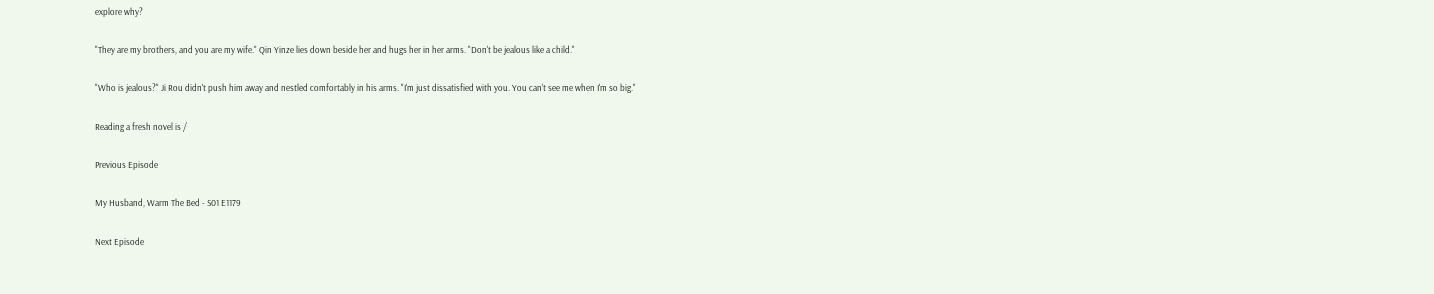explore why?

"They are my brothers, and you are my wife." Qin Yinze lies down beside her and hugs her in her arms. "Don't be jealous like a child."

"Who is jealous?" Ji Rou didn't push him away and nestled comfortably in his arms. "I'm just dissatisfied with you. You can't see me when I'm so big."

Reading a fresh novel is /

Previous Episode

My Husband, Warm The Bed - S01 E1179

Next Episode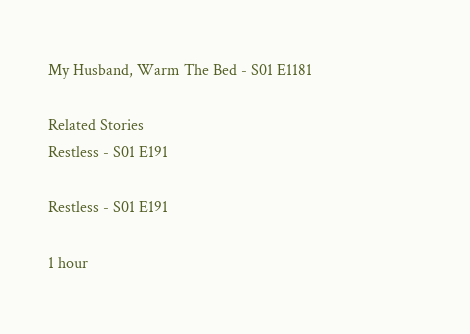My Husband, Warm The Bed - S01 E1181

Related Stories
Restless - S01 E191

Restless - S01 E191

1 hour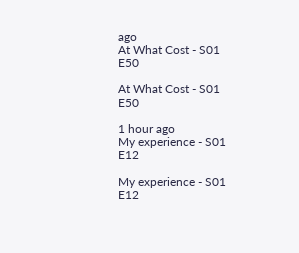ago
At What Cost - S01 E50

At What Cost - S01 E50

1 hour ago
My experience - S01  E12

My experience - S01 E12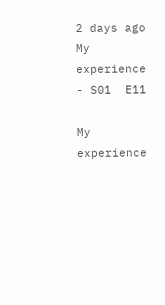2 days ago
My experience - S01  E11

My experience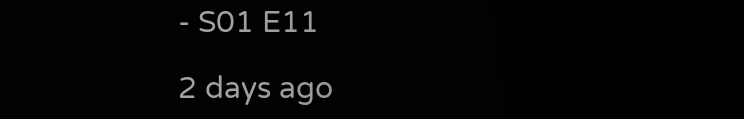- S01 E11

2 days ago